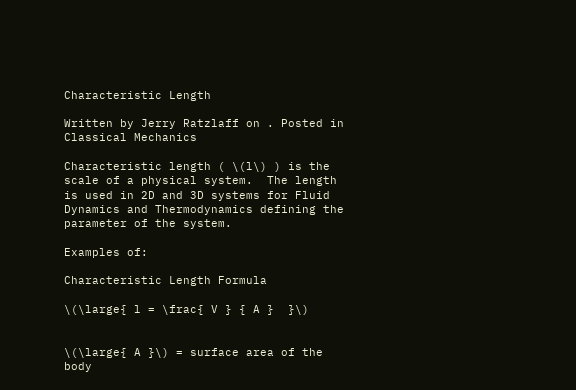Characteristic Length

Written by Jerry Ratzlaff on . Posted in Classical Mechanics

Characteristic length ( \(l\) ) is the scale of a physical system.  The length is used in 2D and 3D systems for Fluid Dynamics and Thermodynamics defining the parameter of the system.

Examples of:

Characteristic Length Formula

\(\large{ l = \frac{ V } { A }  }\)


\(\large{ A }\) = surface area of the body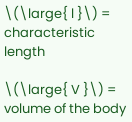\(\large{ l }\) = characteristic length

\(\large{ V }\) = volume of the body